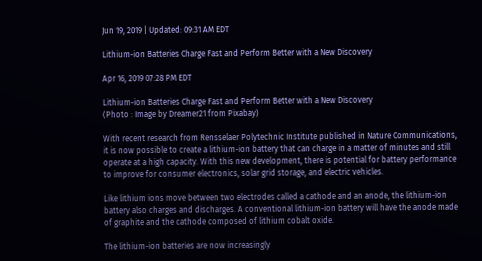Jun 19, 2019 | Updated: 09:31 AM EDT

Lithium-ion Batteries Charge Fast and Perform Better with a New Discovery

Apr 16, 2019 07:28 PM EDT

Lithium-ion Batteries Charge Fast and Perform Better with a New Discovery
(Photo : Image by Dreamer21 from Pixabay)

With recent research from Rensselaer Polytechnic Institute published in Nature Communications, it is now possible to create a lithium-ion battery that can charge in a matter of minutes and still operate at a high capacity. With this new development, there is potential for battery performance to improve for consumer electronics, solar grid storage, and electric vehicles.

Like lithium ions move between two electrodes called a cathode and an anode, the lithium-ion battery also charges and discharges. A conventional lithium-ion battery will have the anode made of graphite and the cathode composed of lithium cobalt oxide.

The lithium-ion batteries are now increasingly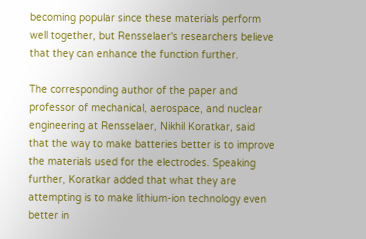becoming popular since these materials perform well together, but Rensselaer's researchers believe that they can enhance the function further.

The corresponding author of the paper and professor of mechanical, aerospace, and nuclear engineering at Rensselaer, Nikhil Koratkar, said that the way to make batteries better is to improve the materials used for the electrodes. Speaking further, Koratkar added that what they are attempting is to make lithium-ion technology even better in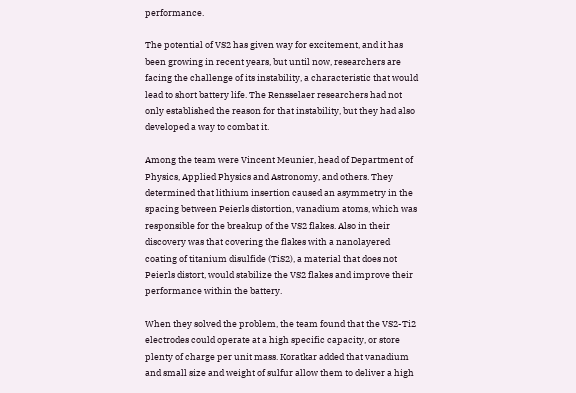performance.

The potential of VS2 has given way for excitement, and it has been growing in recent years, but until now, researchers are facing the challenge of its instability, a characteristic that would lead to short battery life. The Rensselaer researchers had not only established the reason for that instability, but they had also developed a way to combat it.

Among the team were Vincent Meunier, head of Department of Physics, Applied Physics and Astronomy, and others. They determined that lithium insertion caused an asymmetry in the spacing between Peierls distortion, vanadium atoms, which was responsible for the breakup of the VS2 flakes. Also in their discovery was that covering the flakes with a nanolayered coating of titanium disulfide (TiS2), a material that does not Peierls distort, would stabilize the VS2 flakes and improve their performance within the battery.

When they solved the problem, the team found that the VS2-Ti2 electrodes could operate at a high specific capacity, or store plenty of charge per unit mass. Koratkar added that vanadium and small size and weight of sulfur allow them to deliver a high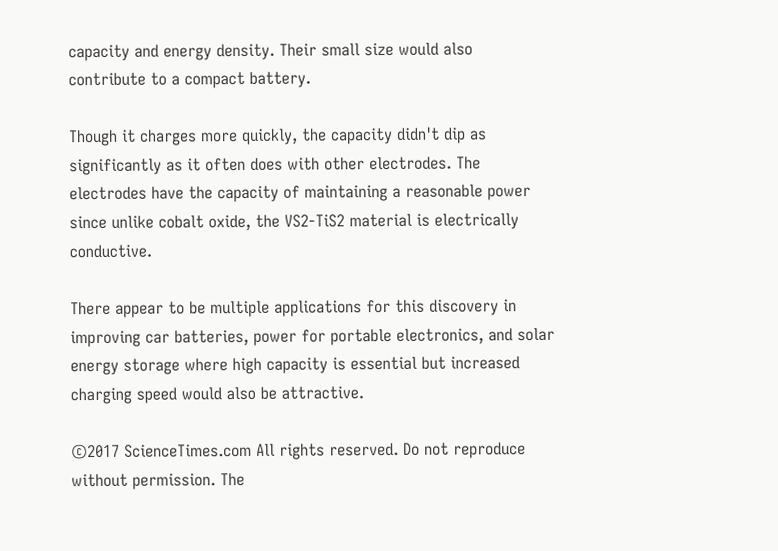capacity and energy density. Their small size would also contribute to a compact battery.

Though it charges more quickly, the capacity didn't dip as significantly as it often does with other electrodes. The electrodes have the capacity of maintaining a reasonable power since unlike cobalt oxide, the VS2-TiS2 material is electrically conductive.

There appear to be multiple applications for this discovery in improving car batteries, power for portable electronics, and solar energy storage where high capacity is essential but increased charging speed would also be attractive.

©2017 ScienceTimes.com All rights reserved. Do not reproduce without permission. The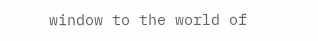window to the world of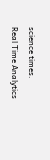science times.
Real Time Analytics